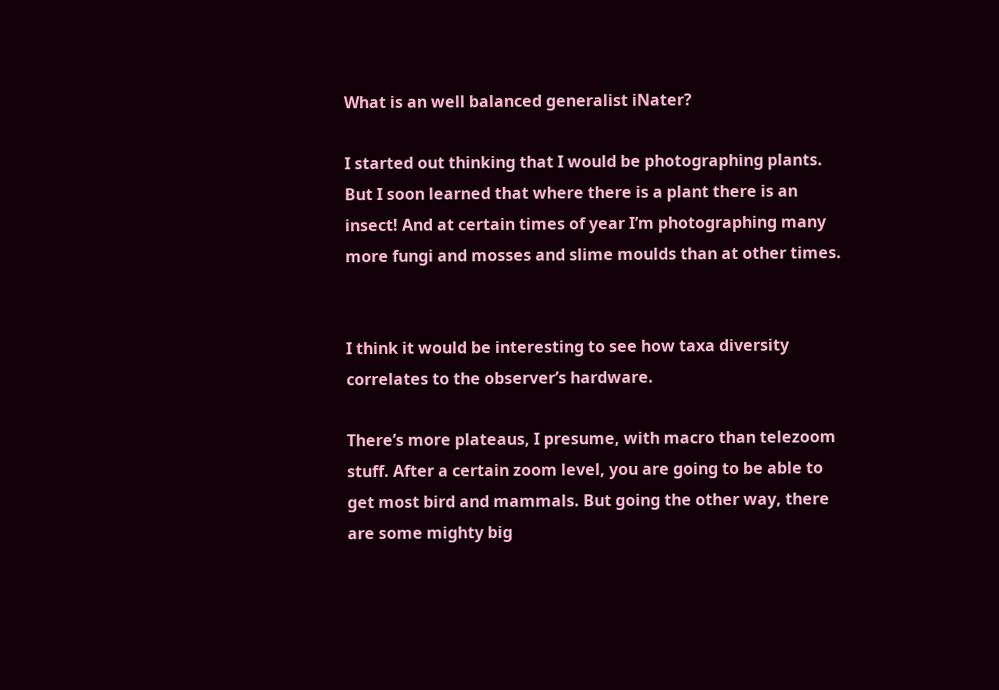What is an well balanced generalist iNater?

I started out thinking that I would be photographing plants. But I soon learned that where there is a plant there is an insect! And at certain times of year I’m photographing many more fungi and mosses and slime moulds than at other times.


I think it would be interesting to see how taxa diversity correlates to the observer’s hardware.

There’s more plateaus, I presume, with macro than telezoom stuff. After a certain zoom level, you are going to be able to get most bird and mammals. But going the other way, there are some mighty big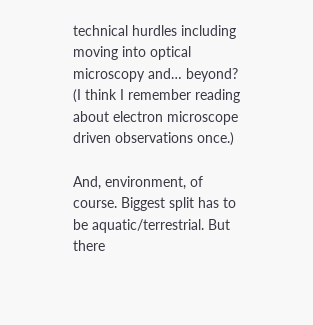technical hurdles including moving into optical microscopy and… beyond? (I think I remember reading about electron microscope driven observations once.)

And, environment, of course. Biggest split has to be aquatic/terrestrial. But there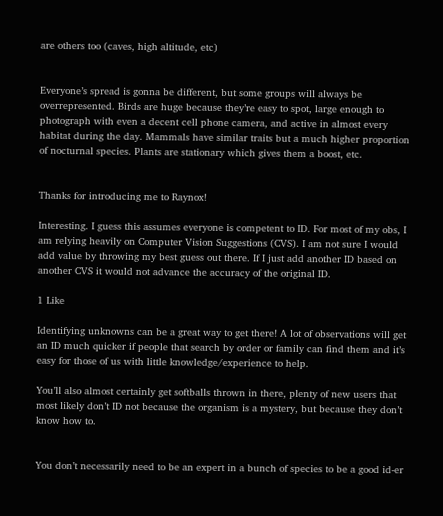are others too (caves, high altitude, etc)


Everyone’s spread is gonna be different, but some groups will always be overrepresented. Birds are huge because they’re easy to spot, large enough to photograph with even a decent cell phone camera, and active in almost every habitat during the day. Mammals have similar traits but a much higher proportion of nocturnal species. Plants are stationary which gives them a boost, etc.


Thanks for introducing me to Raynox!

Interesting. I guess this assumes everyone is competent to ID. For most of my obs, I am relying heavily on Computer Vision Suggestions (CVS). I am not sure I would add value by throwing my best guess out there. If I just add another ID based on another CVS it would not advance the accuracy of the original ID.

1 Like

Identifying unknowns can be a great way to get there! A lot of observations will get an ID much quicker if people that search by order or family can find them and it’s easy for those of us with little knowledge/experience to help.

You’ll also almost certainly get softballs thrown in there, plenty of new users that most likely don’t ID not because the organism is a mystery, but because they don’t know how to.


You don’t necessarily need to be an expert in a bunch of species to be a good id-er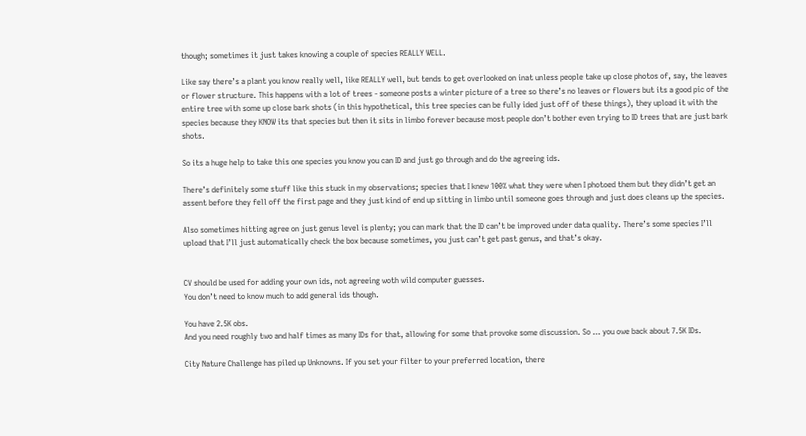though; sometimes it just takes knowing a couple of species REALLY WELL.

Like say there’s a plant you know really well, like REALLY well, but tends to get overlooked on inat unless people take up close photos of, say, the leaves or flower structure. This happens with a lot of trees - someone posts a winter picture of a tree so there’s no leaves or flowers but its a good pic of the entire tree with some up close bark shots (in this hypothetical, this tree species can be fully ided just off of these things), they upload it with the species because they KNOW its that species but then it sits in limbo forever because most people don’t bother even trying to ID trees that are just bark shots.

So its a huge help to take this one species you know you can ID and just go through and do the agreeing ids.

There’s definitely some stuff like this stuck in my observations; species that I knew 100% what they were when I photoed them but they didn’t get an assent before they fell off the first page and they just kind of end up sitting in limbo until someone goes through and just does cleans up the species.

Also sometimes hitting agree on just genus level is plenty; you can mark that the ID can’t be improved under data quality. There’s some species I’ll upload that I’ll just automatically check the box because sometimes, you just can’t get past genus, and that’s okay.


CV should be used for adding your own ids, not agreeing woth wild computer guesses.
You don’t need to know much to add general ids though.

You have 2.5K obs.
And you need roughly two and half times as many IDs for that, allowing for some that provoke some discussion. So … you owe back about 7.5K IDs.

City Nature Challenge has piled up Unknowns. If you set your filter to your preferred location, there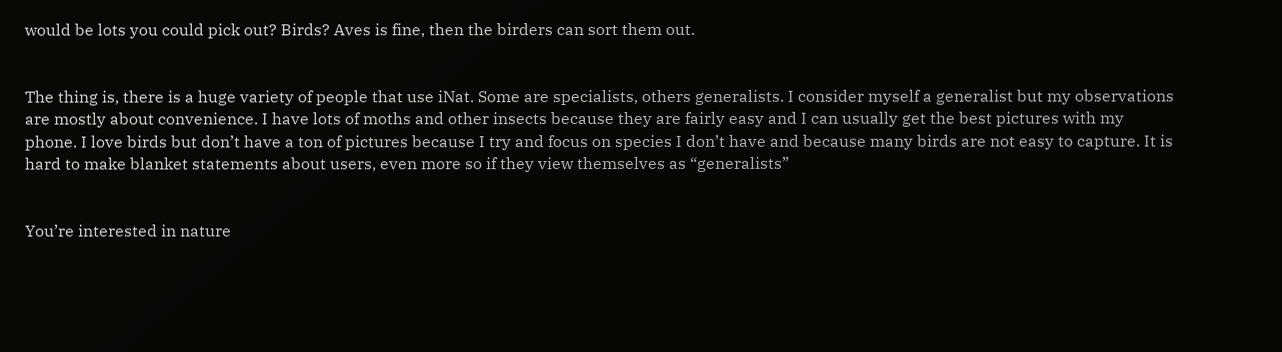would be lots you could pick out? Birds? Aves is fine, then the birders can sort them out.


The thing is, there is a huge variety of people that use iNat. Some are specialists, others generalists. I consider myself a generalist but my observations are mostly about convenience. I have lots of moths and other insects because they are fairly easy and I can usually get the best pictures with my phone. I love birds but don’t have a ton of pictures because I try and focus on species I don’t have and because many birds are not easy to capture. It is hard to make blanket statements about users, even more so if they view themselves as “generalists”


You’re interested in nature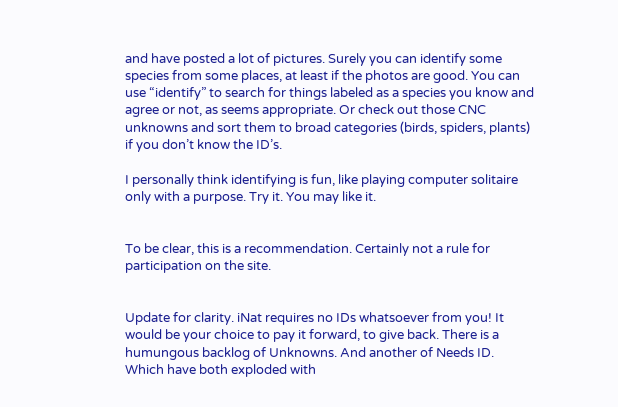and have posted a lot of pictures. Surely you can identify some species from some places, at least if the photos are good. You can use “identify” to search for things labeled as a species you know and agree or not, as seems appropriate. Or check out those CNC unknowns and sort them to broad categories (birds, spiders, plants) if you don’t know the ID’s.

I personally think identifying is fun, like playing computer solitaire only with a purpose. Try it. You may like it.


To be clear, this is a recommendation. Certainly not a rule for participation on the site.


Update for clarity. iNat requires no IDs whatsoever from you! It would be your choice to pay it forward, to give back. There is a humungous backlog of Unknowns. And another of Needs ID. Which have both exploded with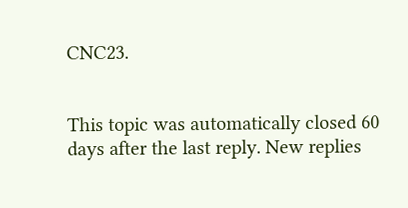CNC23.


This topic was automatically closed 60 days after the last reply. New replies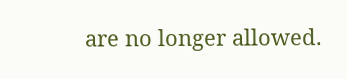are no longer allowed.